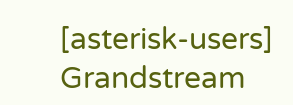[asterisk-users] Grandstream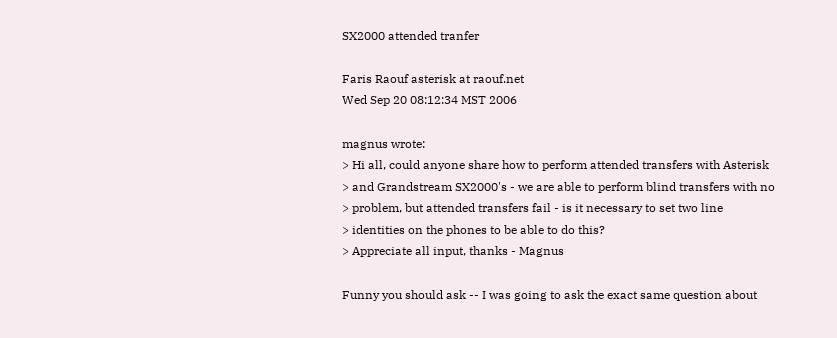SX2000 attended tranfer

Faris Raouf asterisk at raouf.net
Wed Sep 20 08:12:34 MST 2006

magnus wrote:
> Hi all, could anyone share how to perform attended transfers with Asterisk
> and Grandstream SX2000's - we are able to perform blind transfers with no
> problem, but attended transfers fail - is it necessary to set two line
> identities on the phones to be able to do this?
> Appreciate all input, thanks - Magnus

Funny you should ask -- I was going to ask the exact same question about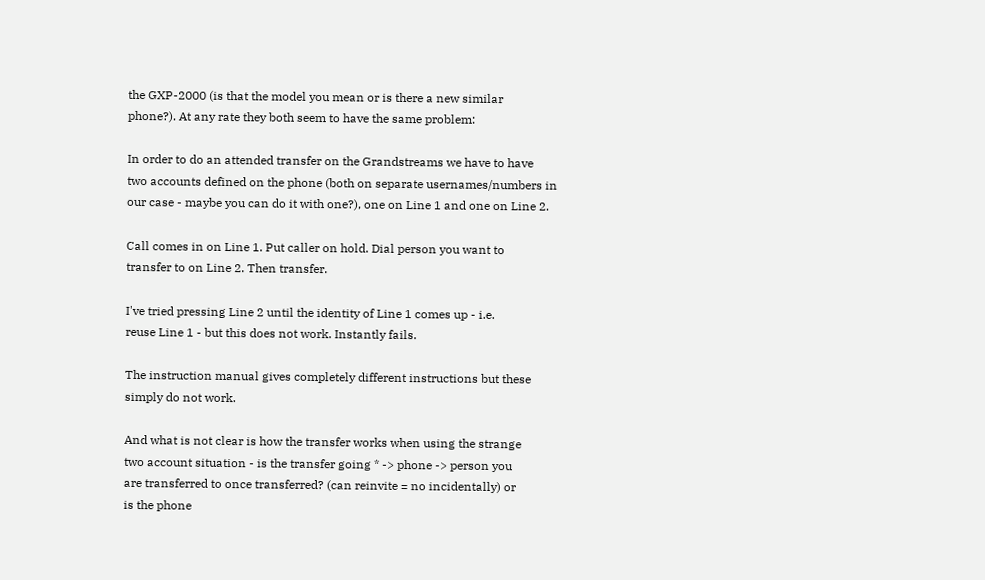the GXP-2000 (is that the model you mean or is there a new similar
phone?). At any rate they both seem to have the same problem:

In order to do an attended transfer on the Grandstreams we have to have
two accounts defined on the phone (both on separate usernames/numbers in
our case - maybe you can do it with one?), one on Line 1 and one on Line 2.

Call comes in on Line 1. Put caller on hold. Dial person you want to
transfer to on Line 2. Then transfer.

I've tried pressing Line 2 until the identity of Line 1 comes up - i.e.
reuse Line 1 - but this does not work. Instantly fails.

The instruction manual gives completely different instructions but these
simply do not work.

And what is not clear is how the transfer works when using the strange
two account situation - is the transfer going * -> phone -> person you
are transferred to once transferred? (can reinvite = no incidentally) or
is the phone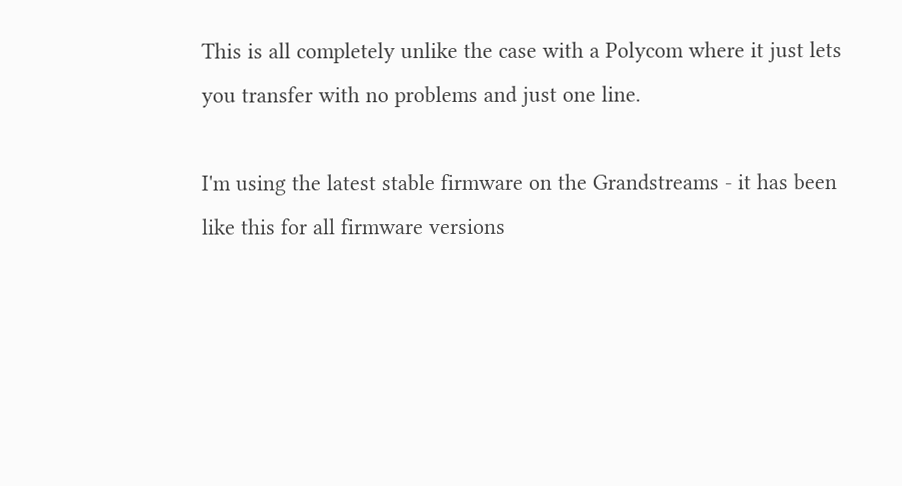This is all completely unlike the case with a Polycom where it just lets
you transfer with no problems and just one line.

I'm using the latest stable firmware on the Grandstreams - it has been
like this for all firmware versions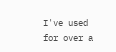I've used for over a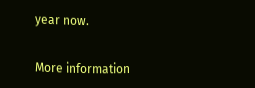year now.


More information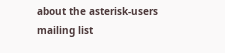about the asterisk-users mailing list